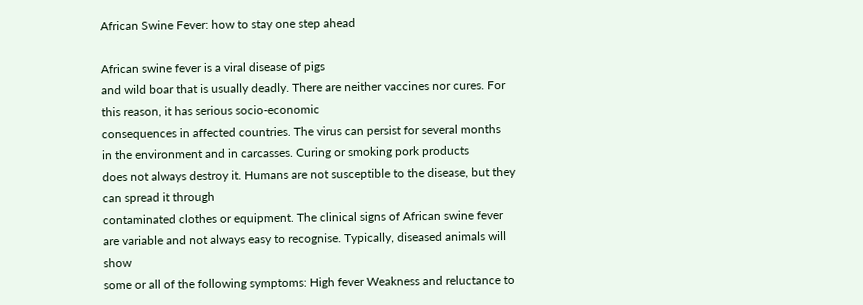African Swine Fever: how to stay one step ahead

African swine fever is a viral disease of pigs
and wild boar that is usually deadly. There are neither vaccines nor cures. For this reason, it has serious socio-economic
consequences in affected countries. The virus can persist for several months
in the environment and in carcasses. Curing or smoking pork products
does not always destroy it. Humans are not susceptible to the disease, but they can spread it through
contaminated clothes or equipment. The clinical signs of African swine fever
are variable and not always easy to recognise. Typically, diseased animals will show
some or all of the following symptoms: High fever Weakness and reluctance to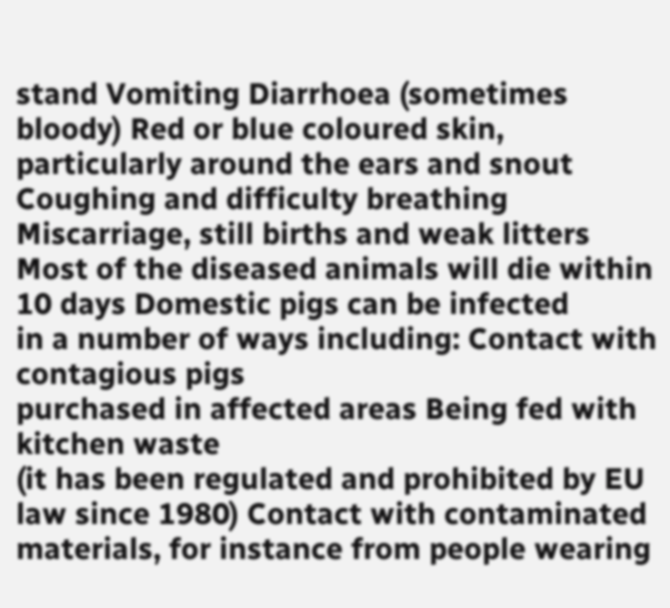stand Vomiting Diarrhoea (sometimes bloody) Red or blue coloured skin,
particularly around the ears and snout Coughing and difficulty breathing Miscarriage, still births and weak litters Most of the diseased animals will die within 10 days Domestic pigs can be infected
in a number of ways including: Contact with contagious pigs
purchased in affected areas Being fed with kitchen waste
(it has been regulated and prohibited by EU law since 1980) Contact with contaminated materials, for instance from people wearing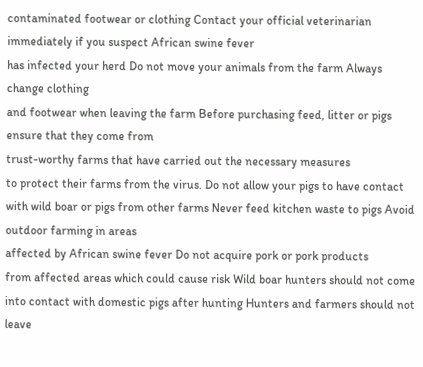contaminated footwear or clothing Contact your official veterinarian immediately if you suspect African swine fever
has infected your herd Do not move your animals from the farm Always change clothing
and footwear when leaving the farm Before purchasing feed, litter or pigs ensure that they come from
trust-worthy farms that have carried out the necessary measures
to protect their farms from the virus. Do not allow your pigs to have contact
with wild boar or pigs from other farms Never feed kitchen waste to pigs Avoid outdoor farming in areas
affected by African swine fever Do not acquire pork or pork products
from affected areas which could cause risk Wild boar hunters should not come
into contact with domestic pigs after hunting Hunters and farmers should not leave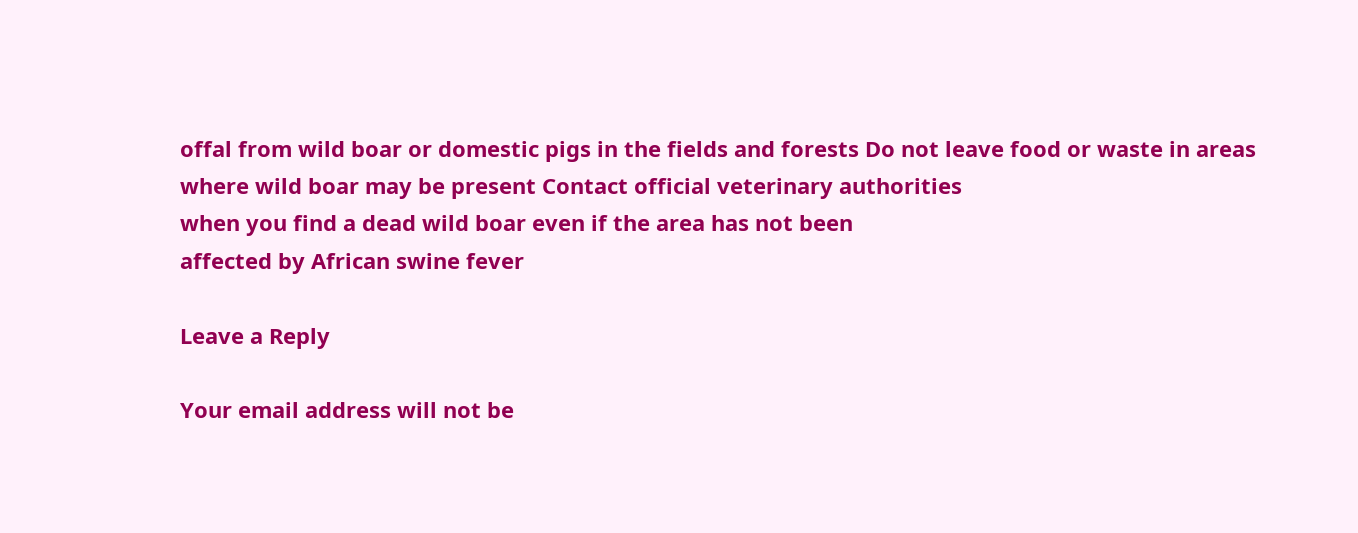offal from wild boar or domestic pigs in the fields and forests Do not leave food or waste in areas
where wild boar may be present Contact official veterinary authorities
when you find a dead wild boar even if the area has not been
affected by African swine fever

Leave a Reply

Your email address will not be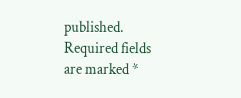published. Required fields are marked *